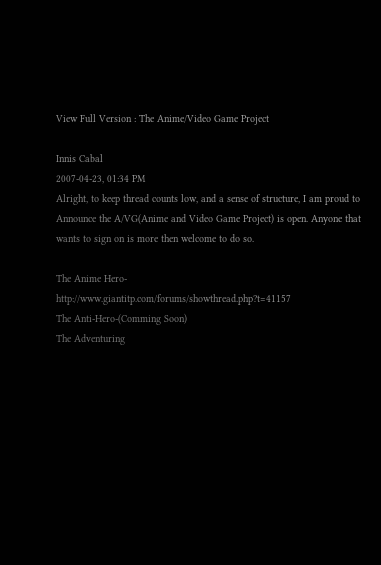View Full Version : The Anime/Video Game Project

Innis Cabal
2007-04-23, 01:34 PM
Alright, to keep thread counts low, and a sense of structure, I am proud to Announce the A/VG(Anime and Video Game Project) is open. Anyone that wants to sign on is more then welcome to do so.

The Anime Hero- http://www.giantitp.com/forums/showthread.php?t=41157
The Anti-Hero-(Comming Soon)
The Adventuring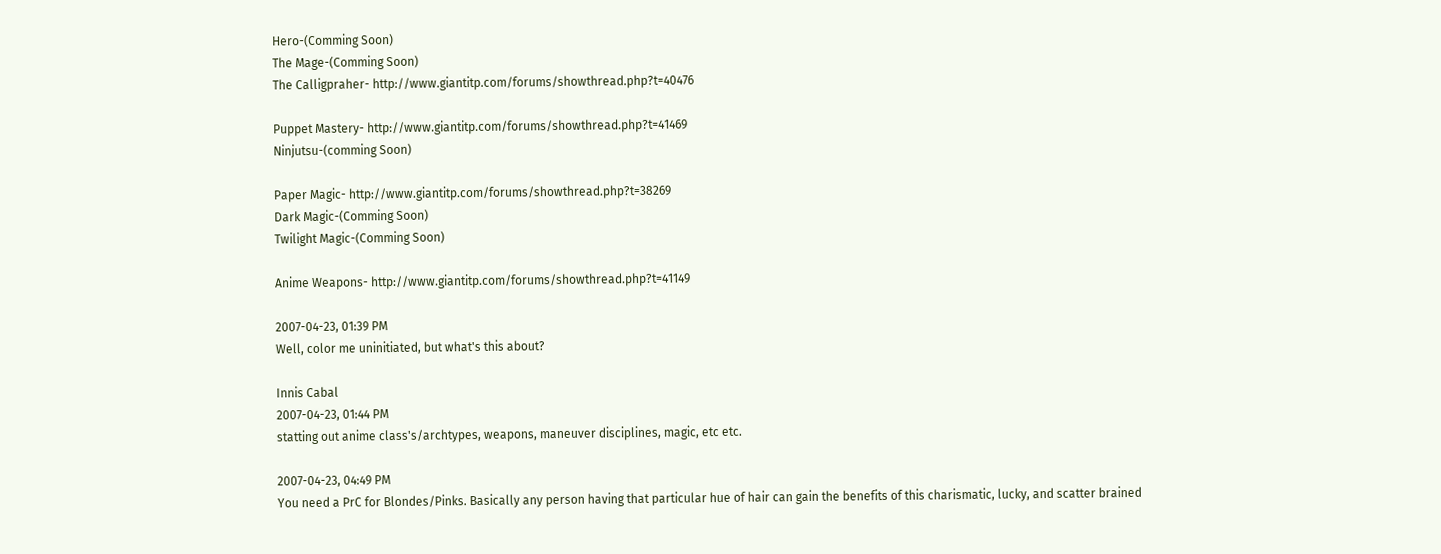Hero-(Comming Soon)
The Mage-(Comming Soon)
The Calligpraher- http://www.giantitp.com/forums/showthread.php?t=40476

Puppet Mastery- http://www.giantitp.com/forums/showthread.php?t=41469
Ninjutsu-(comming Soon)

Paper Magic- http://www.giantitp.com/forums/showthread.php?t=38269
Dark Magic-(Comming Soon)
Twilight Magic-(Comming Soon)

Anime Weapons- http://www.giantitp.com/forums/showthread.php?t=41149

2007-04-23, 01:39 PM
Well, color me uninitiated, but what's this about?

Innis Cabal
2007-04-23, 01:44 PM
statting out anime class's/archtypes, weapons, maneuver disciplines, magic, etc etc.

2007-04-23, 04:49 PM
You need a PrC for Blondes/Pinks. Basically any person having that particular hue of hair can gain the benefits of this charismatic, lucky, and scatter brained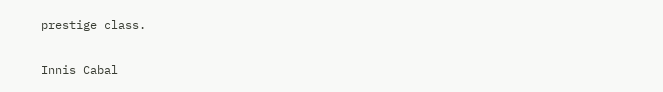prestige class.

Innis Cabal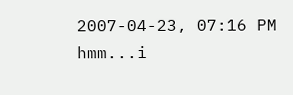2007-04-23, 07:16 PM
hmm...i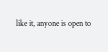like it, anyone is open to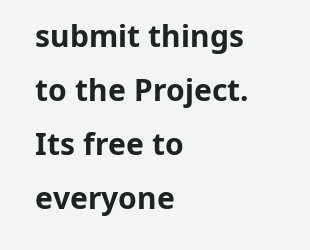submit things to the Project. Its free to everyone